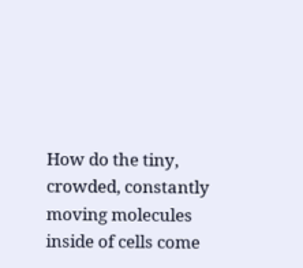How do the tiny, crowded, constantly moving molecules inside of cells come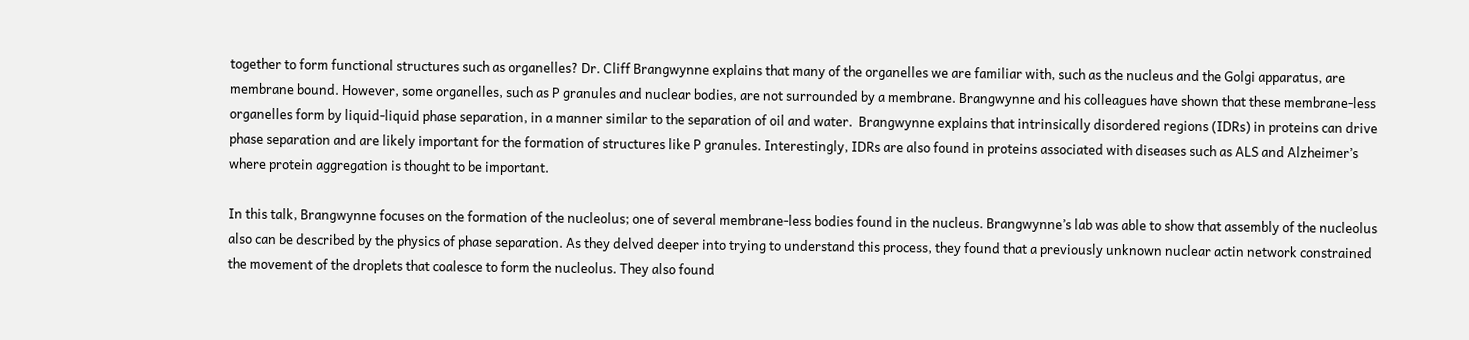together to form functional structures such as organelles? Dr. Cliff Brangwynne explains that many of the organelles we are familiar with, such as the nucleus and the Golgi apparatus, are membrane bound. However, some organelles, such as P granules and nuclear bodies, are not surrounded by a membrane. Brangwynne and his colleagues have shown that these membrane-less organelles form by liquid-liquid phase separation, in a manner similar to the separation of oil and water.  Brangwynne explains that intrinsically disordered regions (IDRs) in proteins can drive phase separation and are likely important for the formation of structures like P granules. Interestingly, IDRs are also found in proteins associated with diseases such as ALS and Alzheimer’s where protein aggregation is thought to be important.

In this talk, Brangwynne focuses on the formation of the nucleolus; one of several membrane-less bodies found in the nucleus. Brangwynne’s lab was able to show that assembly of the nucleolus also can be described by the physics of phase separation. As they delved deeper into trying to understand this process, they found that a previously unknown nuclear actin network constrained the movement of the droplets that coalesce to form the nucleolus. They also found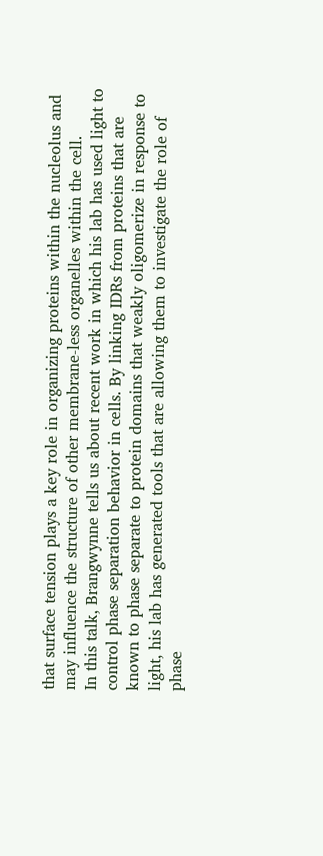that surface tension plays a key role in organizing proteins within the nucleolus and may influence the structure of other membrane-less organelles within the cell.
In this talk, Brangwynne tells us about recent work in which his lab has used light to control phase separation behavior in cells. By linking IDRs from proteins that are known to phase separate to protein domains that weakly oligomerize in response to light, his lab has generated tools that are allowing them to investigate the role of phase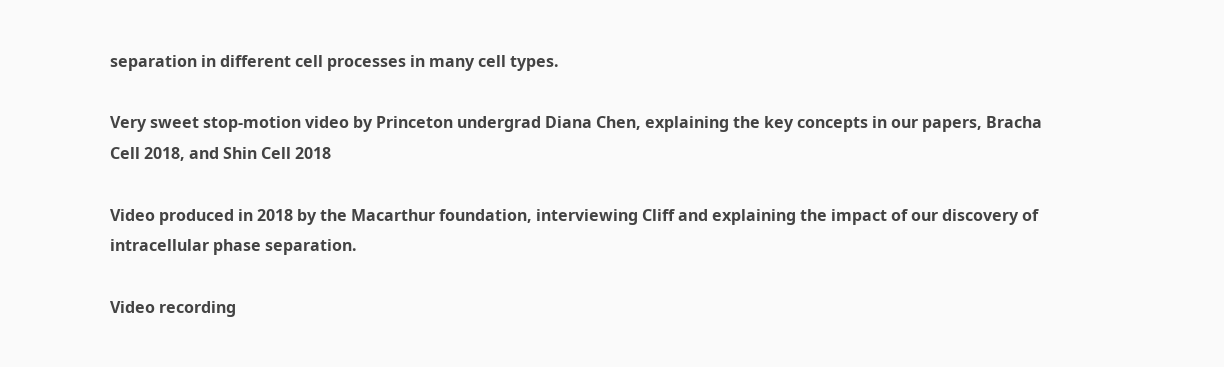separation in different cell processes in many cell types.

Very sweet stop-motion video by Princeton undergrad Diana Chen, explaining the key concepts in our papers, Bracha Cell 2018, and Shin Cell 2018

Video produced in 2018 by the Macarthur foundation, interviewing Cliff and explaining the impact of our discovery of intracellular phase separation.

Video recording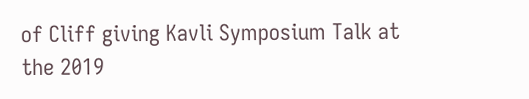of Cliff giving Kavli Symposium Talk at the 2019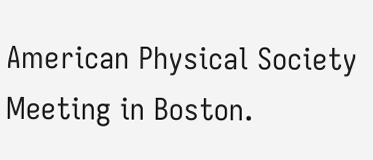American Physical Society Meeting in Boston.